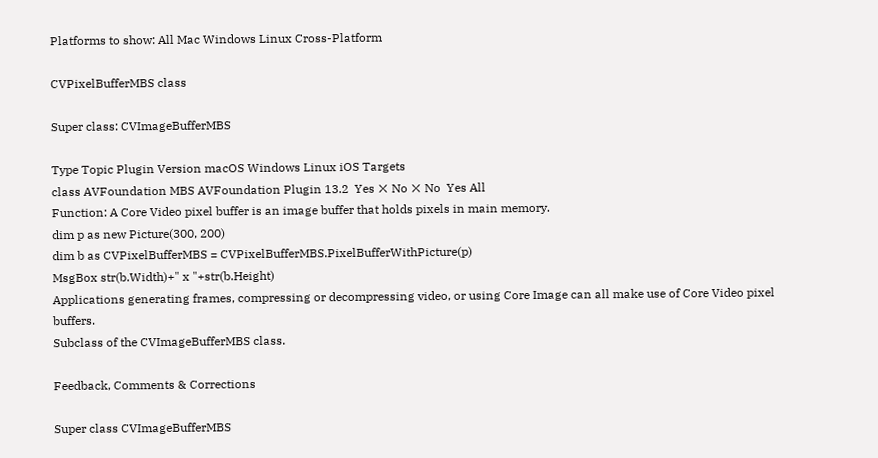Platforms to show: All Mac Windows Linux Cross-Platform

CVPixelBufferMBS class

Super class: CVImageBufferMBS

Type Topic Plugin Version macOS Windows Linux iOS Targets
class AVFoundation MBS AVFoundation Plugin 13.2  Yes ❌ No ❌ No  Yes All
Function: A Core Video pixel buffer is an image buffer that holds pixels in main memory.
dim p as new Picture(300, 200)
dim b as CVPixelBufferMBS = CVPixelBufferMBS.PixelBufferWithPicture(p)
MsgBox str(b.Width)+" x "+str(b.Height)
Applications generating frames, compressing or decompressing video, or using Core Image can all make use of Core Video pixel buffers.
Subclass of the CVImageBufferMBS class.

Feedback, Comments & Corrections

Super class CVImageBufferMBS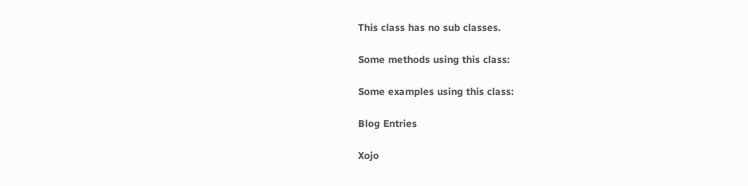This class has no sub classes.

Some methods using this class:

Some examples using this class:

Blog Entries

Xojo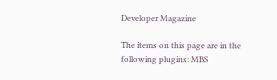Developer Magazine

The items on this page are in the following plugins: MBS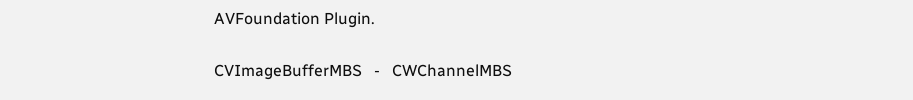AVFoundation Plugin.

CVImageBufferMBS   -   CWChannelMBS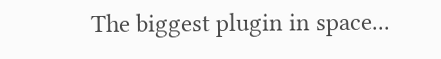The biggest plugin in space...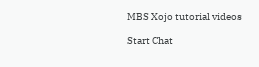MBS Xojo tutorial videos

Start Chat